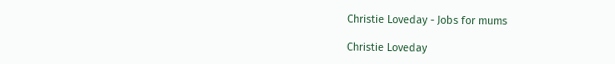Christie Loveday - Jobs for mums

Christie Loveday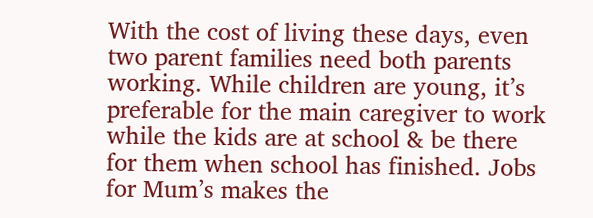With the cost of living these days, even two parent families need both parents working. While children are young, it’s preferable for the main caregiver to work while the kids are at school & be there for them when school has finished. Jobs for Mum’s makes the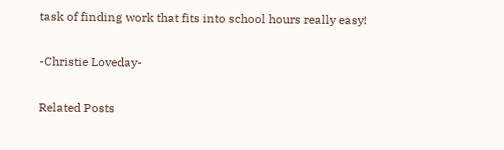task of finding work that fits into school hours really easy!

-Christie Loveday-

Related Posts